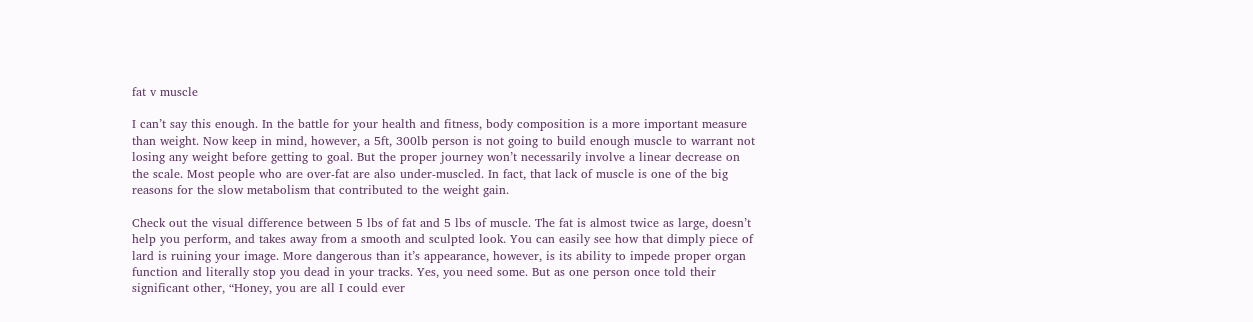fat v muscle

I can’t say this enough. In the battle for your health and fitness, body composition is a more important measure than weight. Now keep in mind, however, a 5ft, 300lb person is not going to build enough muscle to warrant not losing any weight before getting to goal. But the proper journey won’t necessarily involve a linear decrease on the scale. Most people who are over-fat are also under-muscled. In fact, that lack of muscle is one of the big reasons for the slow metabolism that contributed to the weight gain.

Check out the visual difference between 5 lbs of fat and 5 lbs of muscle. The fat is almost twice as large, doesn’t help you perform, and takes away from a smooth and sculpted look. You can easily see how that dimply piece of lard is ruining your image. More dangerous than it’s appearance, however, is its ability to impede proper organ function and literally stop you dead in your tracks. Yes, you need some. But as one person once told their significant other, “Honey, you are all I could ever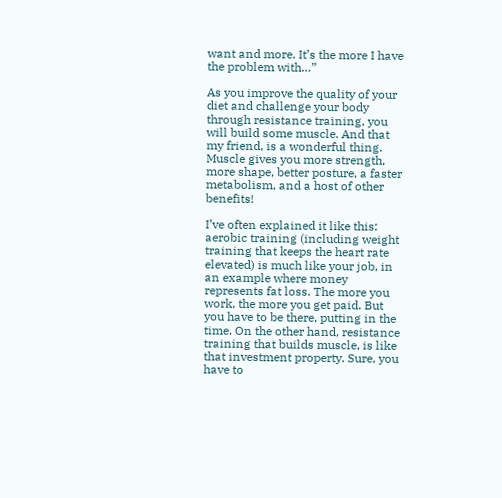want and more. It’s the more I have the problem with…”

As you improve the quality of your diet and challenge your body through resistance training, you will build some muscle. And that my friend, is a wonderful thing. Muscle gives you more strength, more shape, better posture, a faster metabolism, and a host of other benefits!

I’ve often explained it like this: aerobic training (including weight training that keeps the heart rate elevated) is much like your job, in an example where money represents fat loss. The more you work, the more you get paid. But you have to be there, putting in the time. On the other hand, resistance training that builds muscle, is like that investment property. Sure, you have to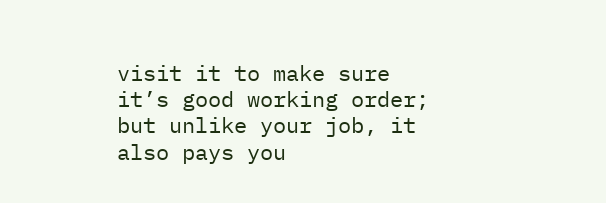visit it to make sure it’s good working order; but unlike your job, it also pays you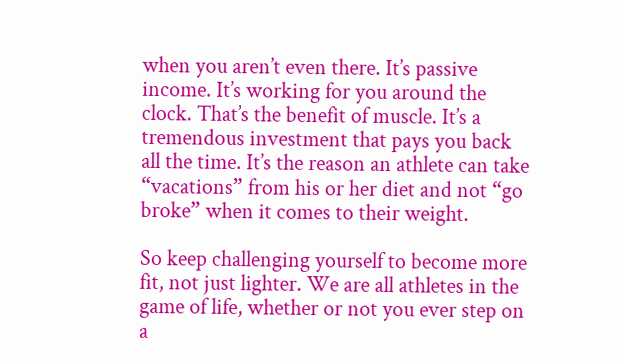when you aren’t even there. It’s passive income. It’s working for you around the clock. That’s the benefit of muscle. It’s a tremendous investment that pays you back all the time. It’s the reason an athlete can take “vacations” from his or her diet and not “go broke” when it comes to their weight.

So keep challenging yourself to become more fit, not just lighter. We are all athletes in the game of life, whether or not you ever step on a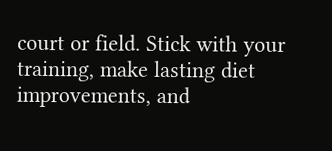court or field. Stick with your training, make lasting diet improvements, and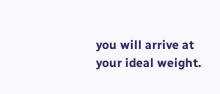you will arrive at your ideal weight.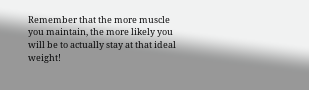Remember that the more muscle you maintain, the more likely you will be to actually stay at that ideal weight!